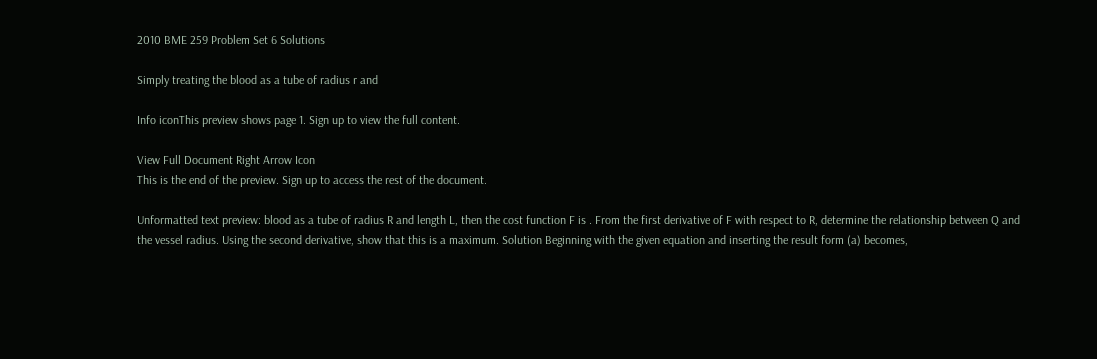2010 BME 259 Problem Set 6 Solutions

Simply treating the blood as a tube of radius r and

Info iconThis preview shows page 1. Sign up to view the full content.

View Full Document Right Arrow Icon
This is the end of the preview. Sign up to access the rest of the document.

Unformatted text preview: blood as a tube of radius R and length L, then the cost function F is . From the first derivative of F with respect to R, determine the relationship between Q and the vessel radius. Using the second derivative, show that this is a maximum. Solution Beginning with the given equation and inserting the result form (a) becomes,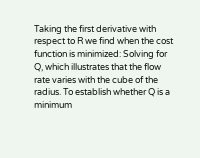Taking the first derivative with respect to R we find when the cost function is minimized: Solving for Q, which illustrates that the flow rate varies with the cube of the radius. To establish whether Q is a minimum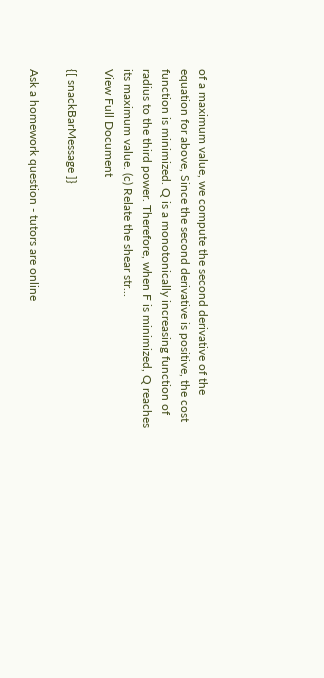of a maximum value, we compute the second derivative of the equation for above, Since the second derivative is positive, the cost function is minimized. Q is a monotonically increasing function of radius to the third power. Therefore, when F is minimized, Q reaches its maximum value. (c) Relate the shear str...
View Full Document

{[ snackBarMessage ]}

Ask a homework question - tutors are online